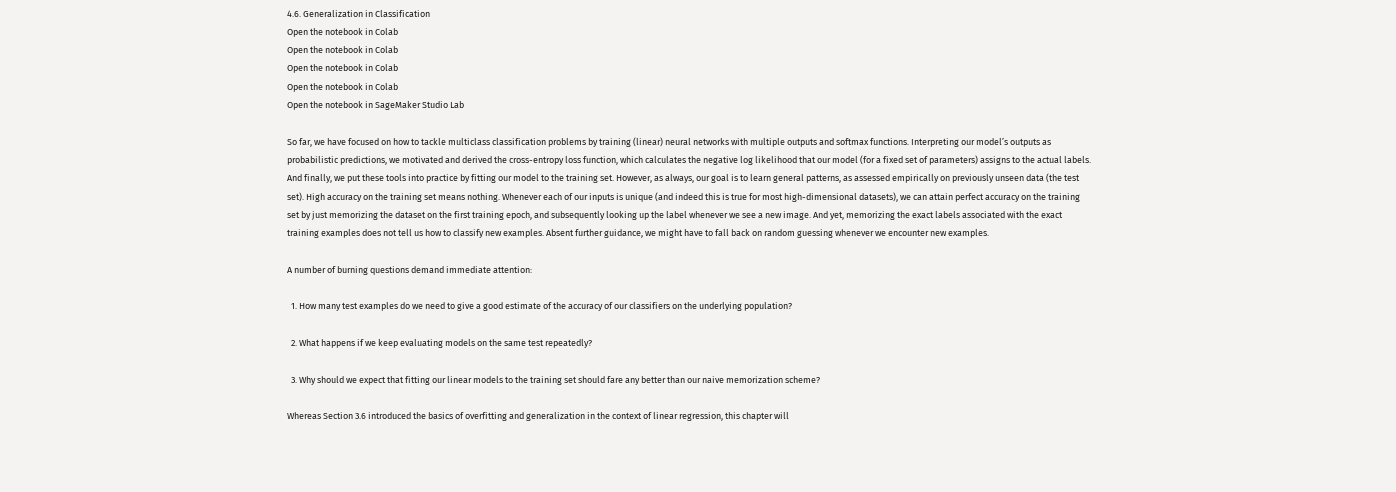4.6. Generalization in Classification
Open the notebook in Colab
Open the notebook in Colab
Open the notebook in Colab
Open the notebook in Colab
Open the notebook in SageMaker Studio Lab

So far, we have focused on how to tackle multiclass classification problems by training (linear) neural networks with multiple outputs and softmax functions. Interpreting our model’s outputs as probabilistic predictions, we motivated and derived the cross-entropy loss function, which calculates the negative log likelihood that our model (for a fixed set of parameters) assigns to the actual labels. And finally, we put these tools into practice by fitting our model to the training set. However, as always, our goal is to learn general patterns, as assessed empirically on previously unseen data (the test set). High accuracy on the training set means nothing. Whenever each of our inputs is unique (and indeed this is true for most high-dimensional datasets), we can attain perfect accuracy on the training set by just memorizing the dataset on the first training epoch, and subsequently looking up the label whenever we see a new image. And yet, memorizing the exact labels associated with the exact training examples does not tell us how to classify new examples. Absent further guidance, we might have to fall back on random guessing whenever we encounter new examples.

A number of burning questions demand immediate attention:

  1. How many test examples do we need to give a good estimate of the accuracy of our classifiers on the underlying population?

  2. What happens if we keep evaluating models on the same test repeatedly?

  3. Why should we expect that fitting our linear models to the training set should fare any better than our naive memorization scheme?

Whereas Section 3.6 introduced the basics of overfitting and generalization in the context of linear regression, this chapter will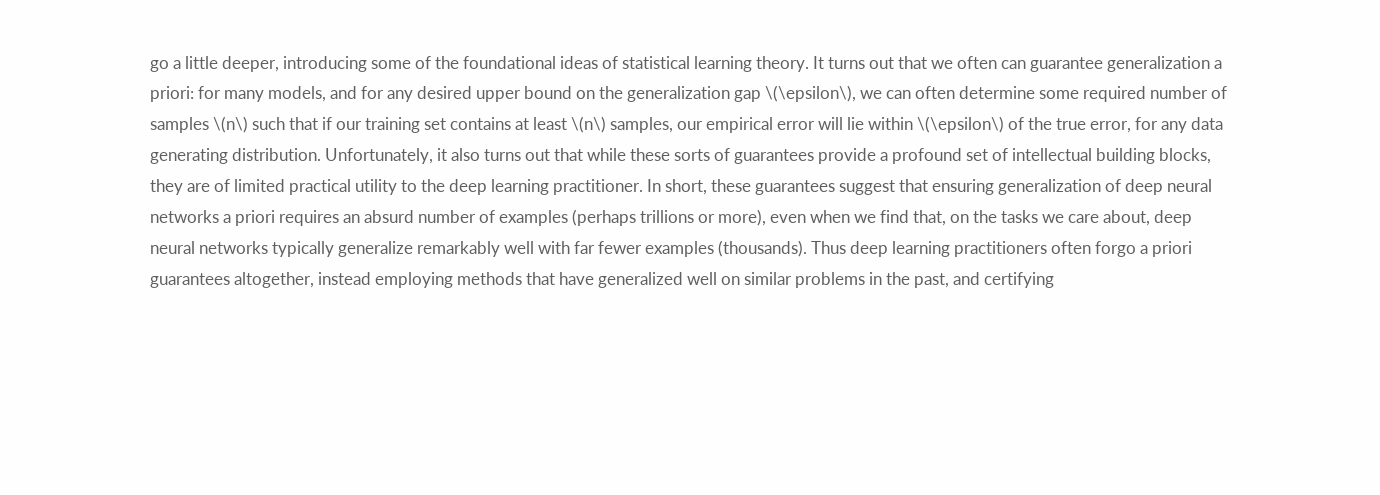go a little deeper, introducing some of the foundational ideas of statistical learning theory. It turns out that we often can guarantee generalization a priori: for many models, and for any desired upper bound on the generalization gap \(\epsilon\), we can often determine some required number of samples \(n\) such that if our training set contains at least \(n\) samples, our empirical error will lie within \(\epsilon\) of the true error, for any data generating distribution. Unfortunately, it also turns out that while these sorts of guarantees provide a profound set of intellectual building blocks, they are of limited practical utility to the deep learning practitioner. In short, these guarantees suggest that ensuring generalization of deep neural networks a priori requires an absurd number of examples (perhaps trillions or more), even when we find that, on the tasks we care about, deep neural networks typically generalize remarkably well with far fewer examples (thousands). Thus deep learning practitioners often forgo a priori guarantees altogether, instead employing methods that have generalized well on similar problems in the past, and certifying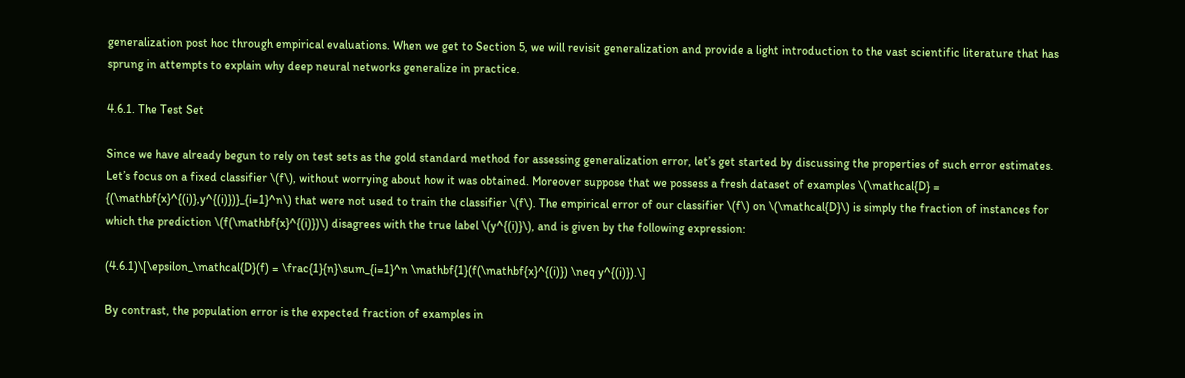generalization post hoc through empirical evaluations. When we get to Section 5, we will revisit generalization and provide a light introduction to the vast scientific literature that has sprung in attempts to explain why deep neural networks generalize in practice.

4.6.1. The Test Set

Since we have already begun to rely on test sets as the gold standard method for assessing generalization error, let’s get started by discussing the properties of such error estimates. Let’s focus on a fixed classifier \(f\), without worrying about how it was obtained. Moreover suppose that we possess a fresh dataset of examples \(\mathcal{D} = {(\mathbf{x}^{(i)},y^{(i)})}_{i=1}^n\) that were not used to train the classifier \(f\). The empirical error of our classifier \(f\) on \(\mathcal{D}\) is simply the fraction of instances for which the prediction \(f(\mathbf{x}^{(i)})\) disagrees with the true label \(y^{(i)}\), and is given by the following expression:

(4.6.1)\[\epsilon_\mathcal{D}(f) = \frac{1}{n}\sum_{i=1}^n \mathbf{1}(f(\mathbf{x}^{(i)}) \neq y^{(i)}).\]

By contrast, the population error is the expected fraction of examples in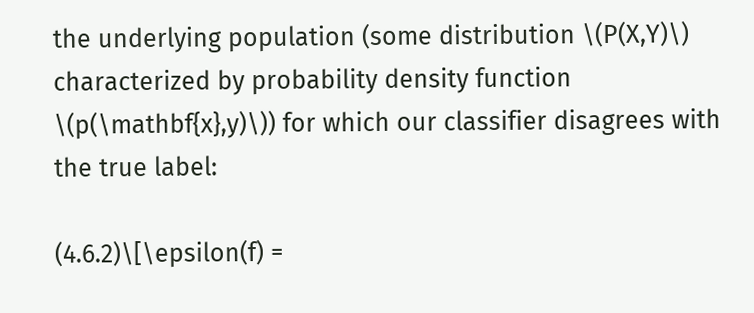the underlying population (some distribution \(P(X,Y)\) characterized by probability density function \(p(\mathbf{x},y)\)) for which our classifier disagrees with the true label:

(4.6.2)\[\epsilon(f) =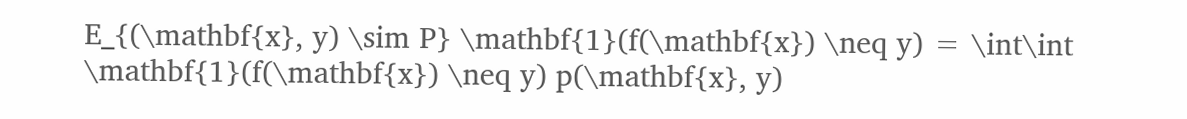E_{(\mathbf{x}, y) \sim P} \mathbf{1}(f(\mathbf{x}) \neq y) = \int\int \mathbf{1}(f(\mathbf{x}) \neq y) p(\mathbf{x}, y)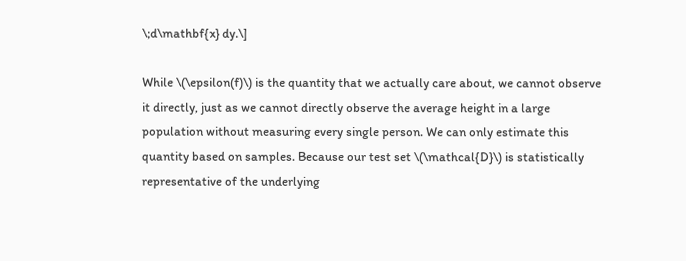\;d\mathbf{x} dy.\]

While \(\epsilon(f)\) is the quantity that we actually care about, we cannot observe it directly, just as we cannot directly observe the average height in a large population without measuring every single person. We can only estimate this quantity based on samples. Because our test set \(\mathcal{D}\) is statistically representative of the underlying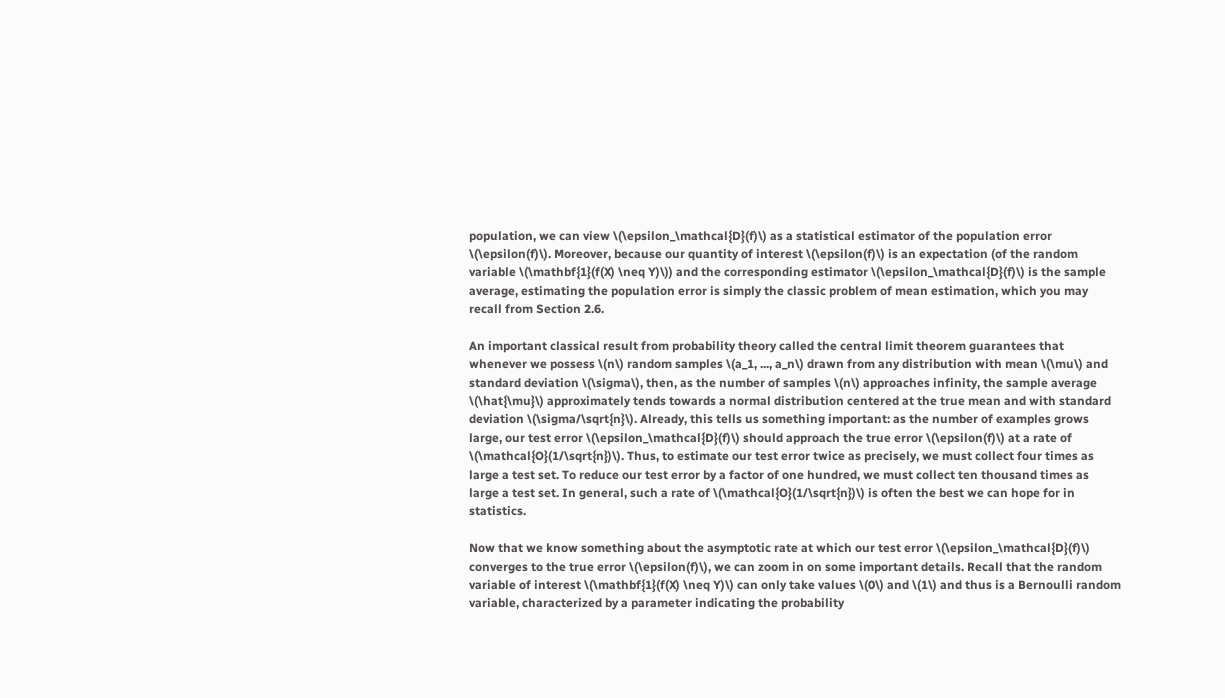population, we can view \(\epsilon_\mathcal{D}(f)\) as a statistical estimator of the population error \(\epsilon(f)\). Moreover, because our quantity of interest \(\epsilon(f)\) is an expectation (of the random variable \(\mathbf{1}(f(X) \neq Y)\)) and the corresponding estimator \(\epsilon_\mathcal{D}(f)\) is the sample average, estimating the population error is simply the classic problem of mean estimation, which you may recall from Section 2.6.

An important classical result from probability theory called the central limit theorem guarantees that whenever we possess \(n\) random samples \(a_1, ..., a_n\) drawn from any distribution with mean \(\mu\) and standard deviation \(\sigma\), then, as the number of samples \(n\) approaches infinity, the sample average \(\hat{\mu}\) approximately tends towards a normal distribution centered at the true mean and with standard deviation \(\sigma/\sqrt{n}\). Already, this tells us something important: as the number of examples grows large, our test error \(\epsilon_\mathcal{D}(f)\) should approach the true error \(\epsilon(f)\) at a rate of \(\mathcal{O}(1/\sqrt{n})\). Thus, to estimate our test error twice as precisely, we must collect four times as large a test set. To reduce our test error by a factor of one hundred, we must collect ten thousand times as large a test set. In general, such a rate of \(\mathcal{O}(1/\sqrt{n})\) is often the best we can hope for in statistics.

Now that we know something about the asymptotic rate at which our test error \(\epsilon_\mathcal{D}(f)\) converges to the true error \(\epsilon(f)\), we can zoom in on some important details. Recall that the random variable of interest \(\mathbf{1}(f(X) \neq Y)\) can only take values \(0\) and \(1\) and thus is a Bernoulli random variable, characterized by a parameter indicating the probability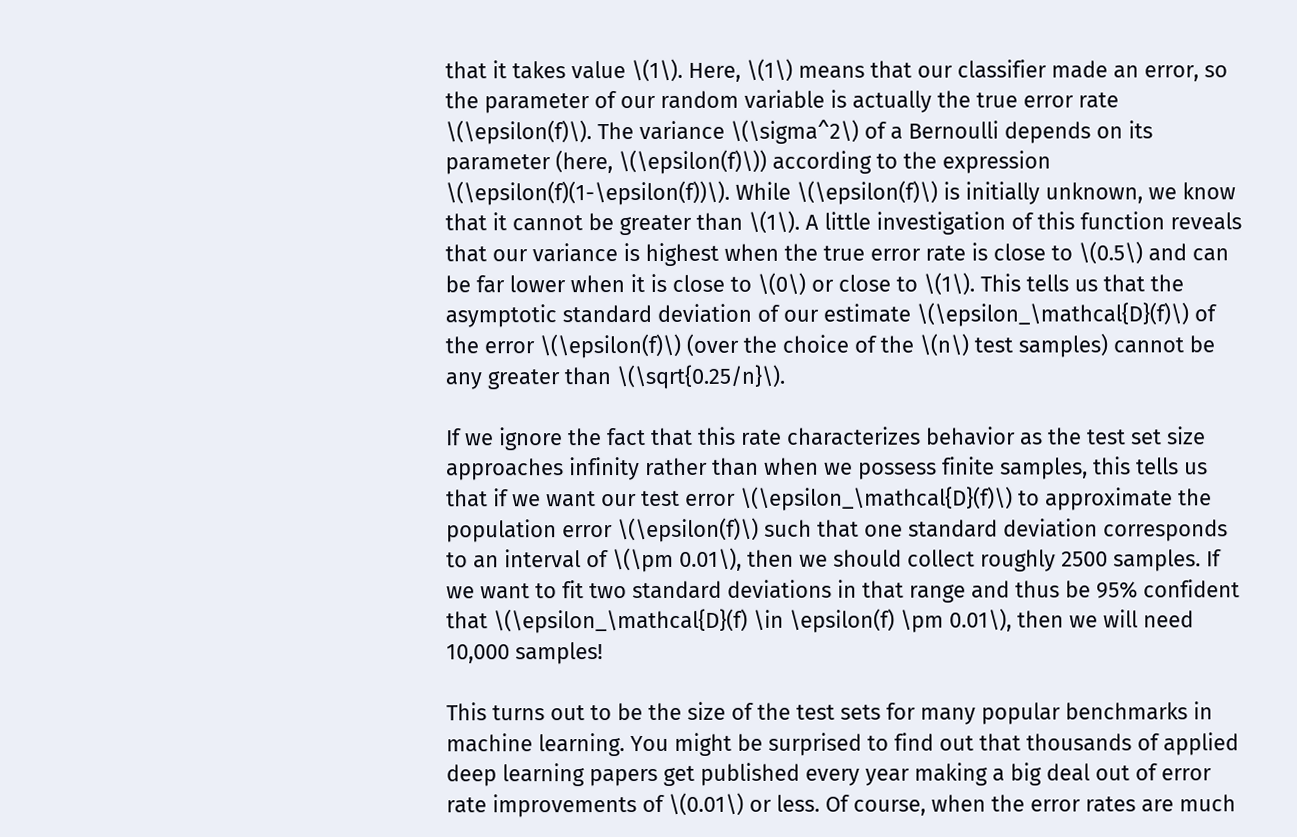that it takes value \(1\). Here, \(1\) means that our classifier made an error, so the parameter of our random variable is actually the true error rate \(\epsilon(f)\). The variance \(\sigma^2\) of a Bernoulli depends on its parameter (here, \(\epsilon(f)\)) according to the expression \(\epsilon(f)(1-\epsilon(f))\). While \(\epsilon(f)\) is initially unknown, we know that it cannot be greater than \(1\). A little investigation of this function reveals that our variance is highest when the true error rate is close to \(0.5\) and can be far lower when it is close to \(0\) or close to \(1\). This tells us that the asymptotic standard deviation of our estimate \(\epsilon_\mathcal{D}(f)\) of the error \(\epsilon(f)\) (over the choice of the \(n\) test samples) cannot be any greater than \(\sqrt{0.25/n}\).

If we ignore the fact that this rate characterizes behavior as the test set size approaches infinity rather than when we possess finite samples, this tells us that if we want our test error \(\epsilon_\mathcal{D}(f)\) to approximate the population error \(\epsilon(f)\) such that one standard deviation corresponds to an interval of \(\pm 0.01\), then we should collect roughly 2500 samples. If we want to fit two standard deviations in that range and thus be 95% confident that \(\epsilon_\mathcal{D}(f) \in \epsilon(f) \pm 0.01\), then we will need 10,000 samples!

This turns out to be the size of the test sets for many popular benchmarks in machine learning. You might be surprised to find out that thousands of applied deep learning papers get published every year making a big deal out of error rate improvements of \(0.01\) or less. Of course, when the error rates are much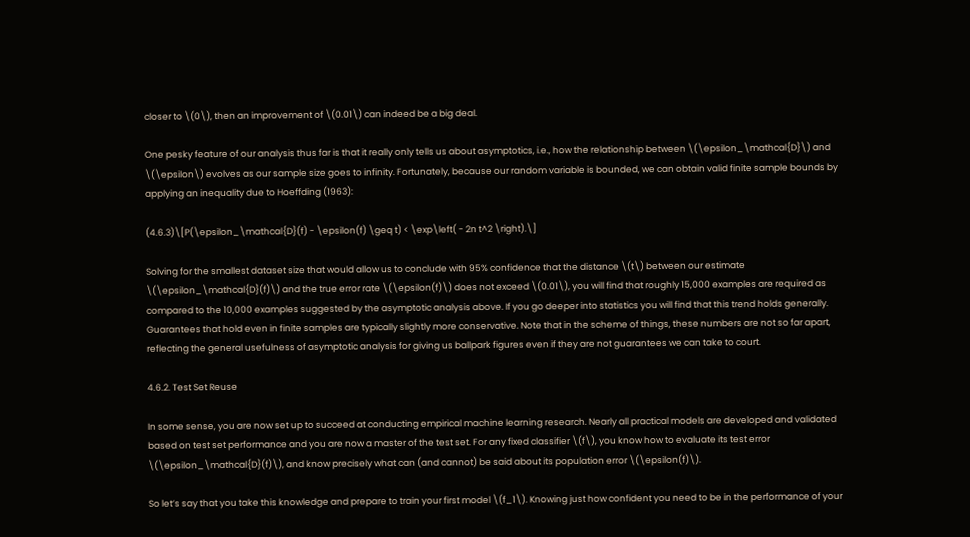closer to \(0\), then an improvement of \(0.01\) can indeed be a big deal.

One pesky feature of our analysis thus far is that it really only tells us about asymptotics, i.e., how the relationship between \(\epsilon_\mathcal{D}\) and \(\epsilon\) evolves as our sample size goes to infinity. Fortunately, because our random variable is bounded, we can obtain valid finite sample bounds by applying an inequality due to Hoeffding (1963):

(4.6.3)\[P(\epsilon_\mathcal{D}(f) - \epsilon(f) \geq t) < \exp\left( - 2n t^2 \right).\]

Solving for the smallest dataset size that would allow us to conclude with 95% confidence that the distance \(t\) between our estimate \(\epsilon_\mathcal{D}(f)\) and the true error rate \(\epsilon(f)\) does not exceed \(0.01\), you will find that roughly 15,000 examples are required as compared to the 10,000 examples suggested by the asymptotic analysis above. If you go deeper into statistics you will find that this trend holds generally. Guarantees that hold even in finite samples are typically slightly more conservative. Note that in the scheme of things, these numbers are not so far apart, reflecting the general usefulness of asymptotic analysis for giving us ballpark figures even if they are not guarantees we can take to court.

4.6.2. Test Set Reuse

In some sense, you are now set up to succeed at conducting empirical machine learning research. Nearly all practical models are developed and validated based on test set performance and you are now a master of the test set. For any fixed classifier \(f\), you know how to evaluate its test error \(\epsilon_\mathcal{D}(f)\), and know precisely what can (and cannot) be said about its population error \(\epsilon(f)\).

So let’s say that you take this knowledge and prepare to train your first model \(f_1\). Knowing just how confident you need to be in the performance of your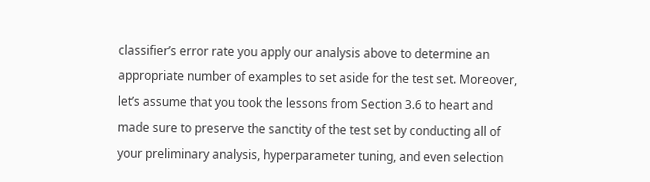classifier’s error rate you apply our analysis above to determine an appropriate number of examples to set aside for the test set. Moreover, let’s assume that you took the lessons from Section 3.6 to heart and made sure to preserve the sanctity of the test set by conducting all of your preliminary analysis, hyperparameter tuning, and even selection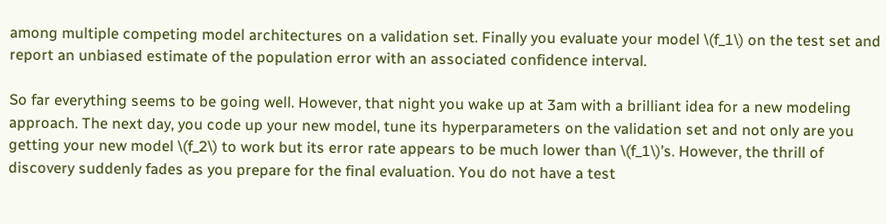among multiple competing model architectures on a validation set. Finally you evaluate your model \(f_1\) on the test set and report an unbiased estimate of the population error with an associated confidence interval.

So far everything seems to be going well. However, that night you wake up at 3am with a brilliant idea for a new modeling approach. The next day, you code up your new model, tune its hyperparameters on the validation set and not only are you getting your new model \(f_2\) to work but its error rate appears to be much lower than \(f_1\)’s. However, the thrill of discovery suddenly fades as you prepare for the final evaluation. You do not have a test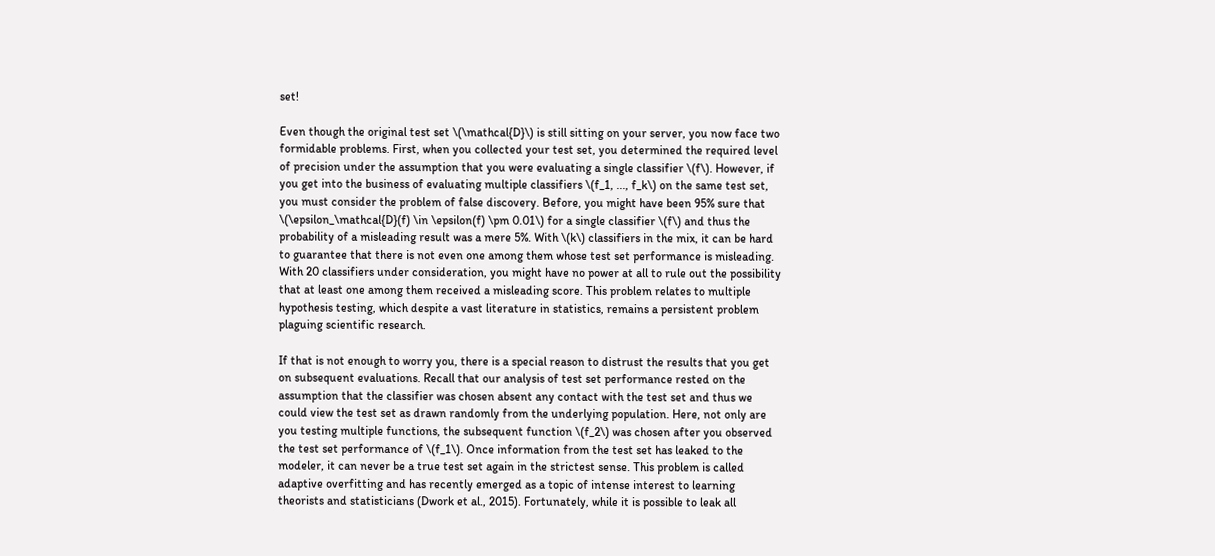set!

Even though the original test set \(\mathcal{D}\) is still sitting on your server, you now face two formidable problems. First, when you collected your test set, you determined the required level of precision under the assumption that you were evaluating a single classifier \(f\). However, if you get into the business of evaluating multiple classifiers \(f_1, ..., f_k\) on the same test set, you must consider the problem of false discovery. Before, you might have been 95% sure that \(\epsilon_\mathcal{D}(f) \in \epsilon(f) \pm 0.01\) for a single classifier \(f\) and thus the probability of a misleading result was a mere 5%. With \(k\) classifiers in the mix, it can be hard to guarantee that there is not even one among them whose test set performance is misleading. With 20 classifiers under consideration, you might have no power at all to rule out the possibility that at least one among them received a misleading score. This problem relates to multiple hypothesis testing, which despite a vast literature in statistics, remains a persistent problem plaguing scientific research.

If that is not enough to worry you, there is a special reason to distrust the results that you get on subsequent evaluations. Recall that our analysis of test set performance rested on the assumption that the classifier was chosen absent any contact with the test set and thus we could view the test set as drawn randomly from the underlying population. Here, not only are you testing multiple functions, the subsequent function \(f_2\) was chosen after you observed the test set performance of \(f_1\). Once information from the test set has leaked to the modeler, it can never be a true test set again in the strictest sense. This problem is called adaptive overfitting and has recently emerged as a topic of intense interest to learning theorists and statisticians (Dwork et al., 2015). Fortunately, while it is possible to leak all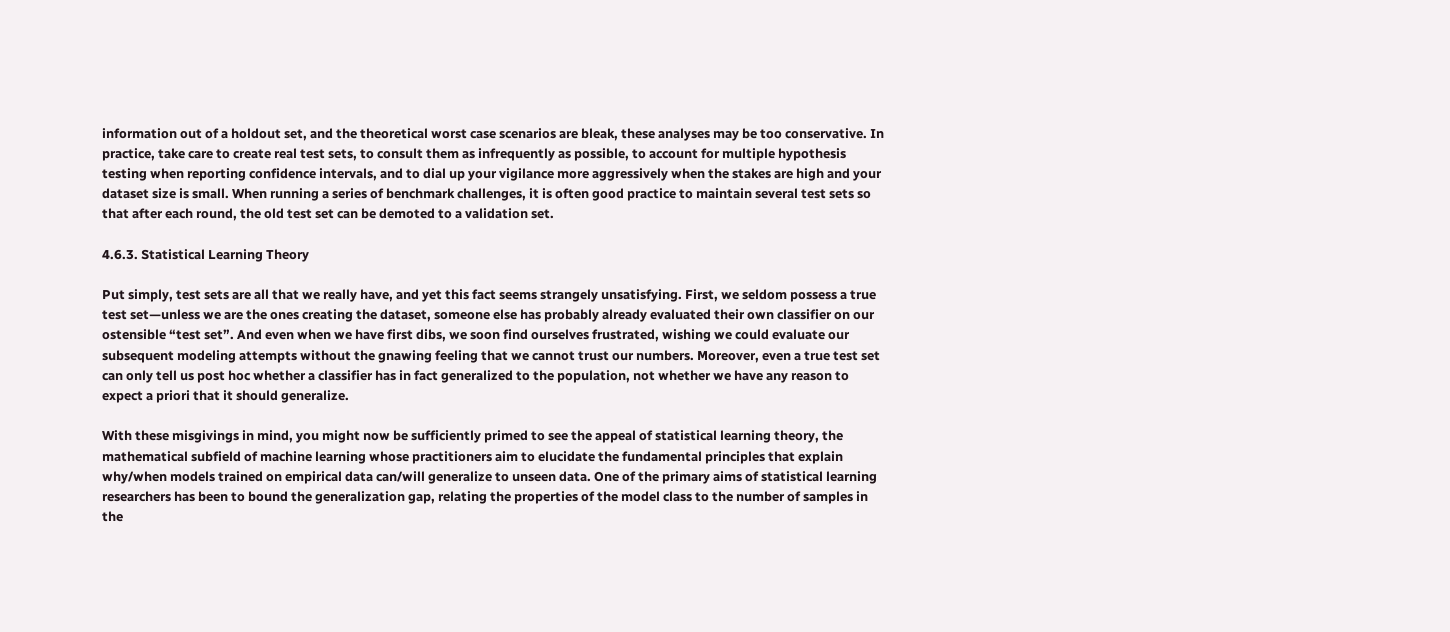information out of a holdout set, and the theoretical worst case scenarios are bleak, these analyses may be too conservative. In practice, take care to create real test sets, to consult them as infrequently as possible, to account for multiple hypothesis testing when reporting confidence intervals, and to dial up your vigilance more aggressively when the stakes are high and your dataset size is small. When running a series of benchmark challenges, it is often good practice to maintain several test sets so that after each round, the old test set can be demoted to a validation set.

4.6.3. Statistical Learning Theory

Put simply, test sets are all that we really have, and yet this fact seems strangely unsatisfying. First, we seldom possess a true test set—unless we are the ones creating the dataset, someone else has probably already evaluated their own classifier on our ostensible “test set”. And even when we have first dibs, we soon find ourselves frustrated, wishing we could evaluate our subsequent modeling attempts without the gnawing feeling that we cannot trust our numbers. Moreover, even a true test set can only tell us post hoc whether a classifier has in fact generalized to the population, not whether we have any reason to expect a priori that it should generalize.

With these misgivings in mind, you might now be sufficiently primed to see the appeal of statistical learning theory, the mathematical subfield of machine learning whose practitioners aim to elucidate the fundamental principles that explain why/when models trained on empirical data can/will generalize to unseen data. One of the primary aims of statistical learning researchers has been to bound the generalization gap, relating the properties of the model class to the number of samples in the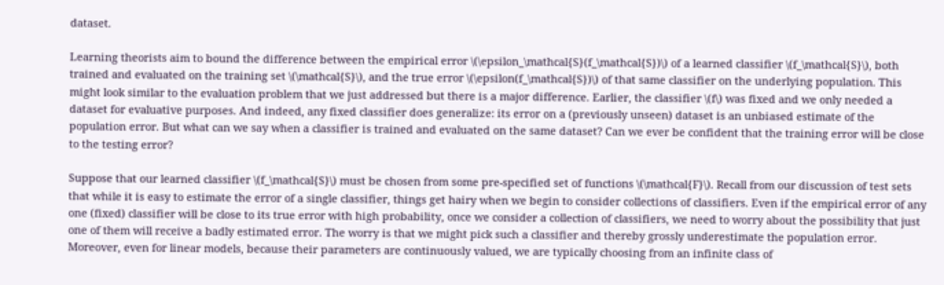dataset.

Learning theorists aim to bound the difference between the empirical error \(\epsilon_\mathcal{S}(f_\mathcal{S})\) of a learned classifier \(f_\mathcal{S}\), both trained and evaluated on the training set \(\mathcal{S}\), and the true error \(\epsilon(f_\mathcal{S})\) of that same classifier on the underlying population. This might look similar to the evaluation problem that we just addressed but there is a major difference. Earlier, the classifier \(f\) was fixed and we only needed a dataset for evaluative purposes. And indeed, any fixed classifier does generalize: its error on a (previously unseen) dataset is an unbiased estimate of the population error. But what can we say when a classifier is trained and evaluated on the same dataset? Can we ever be confident that the training error will be close to the testing error?

Suppose that our learned classifier \(f_\mathcal{S}\) must be chosen from some pre-specified set of functions \(\mathcal{F}\). Recall from our discussion of test sets that while it is easy to estimate the error of a single classifier, things get hairy when we begin to consider collections of classifiers. Even if the empirical error of any one (fixed) classifier will be close to its true error with high probability, once we consider a collection of classifiers, we need to worry about the possibility that just one of them will receive a badly estimated error. The worry is that we might pick such a classifier and thereby grossly underestimate the population error. Moreover, even for linear models, because their parameters are continuously valued, we are typically choosing from an infinite class of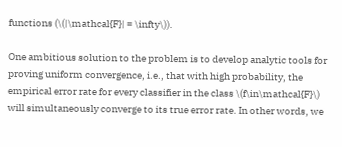functions (\(|\mathcal{F}| = \infty\)).

One ambitious solution to the problem is to develop analytic tools for proving uniform convergence, i.e., that with high probability, the empirical error rate for every classifier in the class \(f\in\mathcal{F}\) will simultaneously converge to its true error rate. In other words, we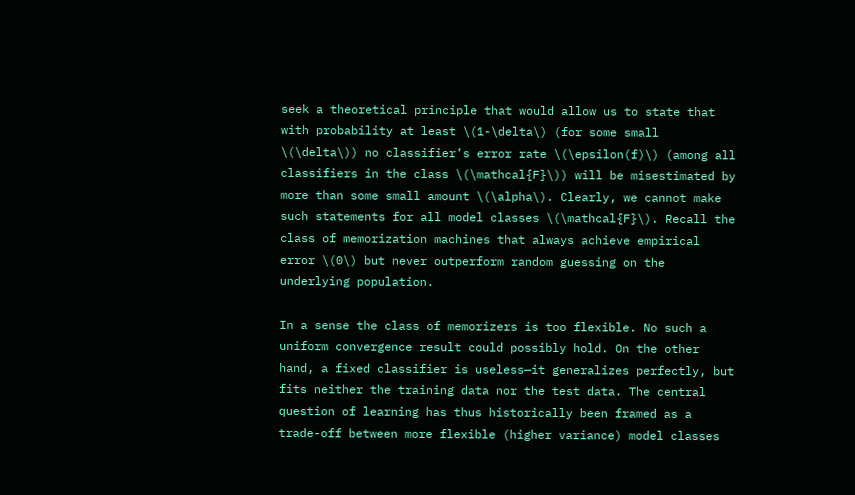seek a theoretical principle that would allow us to state that with probability at least \(1-\delta\) (for some small \(\delta\)) no classifier’s error rate \(\epsilon(f)\) (among all classifiers in the class \(\mathcal{F}\)) will be misestimated by more than some small amount \(\alpha\). Clearly, we cannot make such statements for all model classes \(\mathcal{F}\). Recall the class of memorization machines that always achieve empirical error \(0\) but never outperform random guessing on the underlying population.

In a sense the class of memorizers is too flexible. No such a uniform convergence result could possibly hold. On the other hand, a fixed classifier is useless—it generalizes perfectly, but fits neither the training data nor the test data. The central question of learning has thus historically been framed as a trade-off between more flexible (higher variance) model classes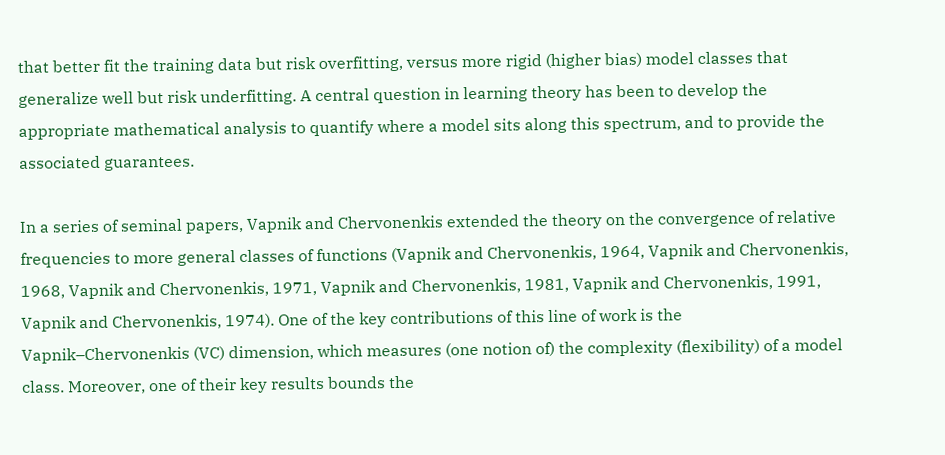that better fit the training data but risk overfitting, versus more rigid (higher bias) model classes that generalize well but risk underfitting. A central question in learning theory has been to develop the appropriate mathematical analysis to quantify where a model sits along this spectrum, and to provide the associated guarantees.

In a series of seminal papers, Vapnik and Chervonenkis extended the theory on the convergence of relative frequencies to more general classes of functions (Vapnik and Chervonenkis, 1964, Vapnik and Chervonenkis, 1968, Vapnik and Chervonenkis, 1971, Vapnik and Chervonenkis, 1981, Vapnik and Chervonenkis, 1991, Vapnik and Chervonenkis, 1974). One of the key contributions of this line of work is the Vapnik–Chervonenkis (VC) dimension, which measures (one notion of) the complexity (flexibility) of a model class. Moreover, one of their key results bounds the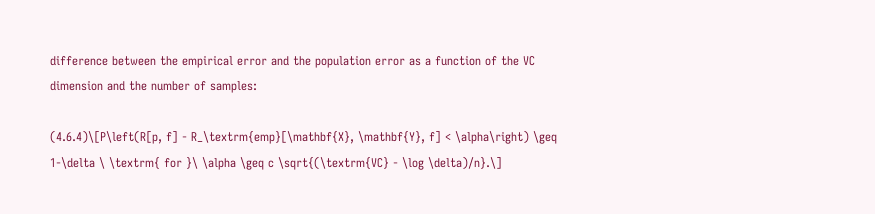difference between the empirical error and the population error as a function of the VC dimension and the number of samples:

(4.6.4)\[P\left(R[p, f] - R_\textrm{emp}[\mathbf{X}, \mathbf{Y}, f] < \alpha\right) \geq 1-\delta \ \textrm{ for }\ \alpha \geq c \sqrt{(\textrm{VC} - \log \delta)/n}.\]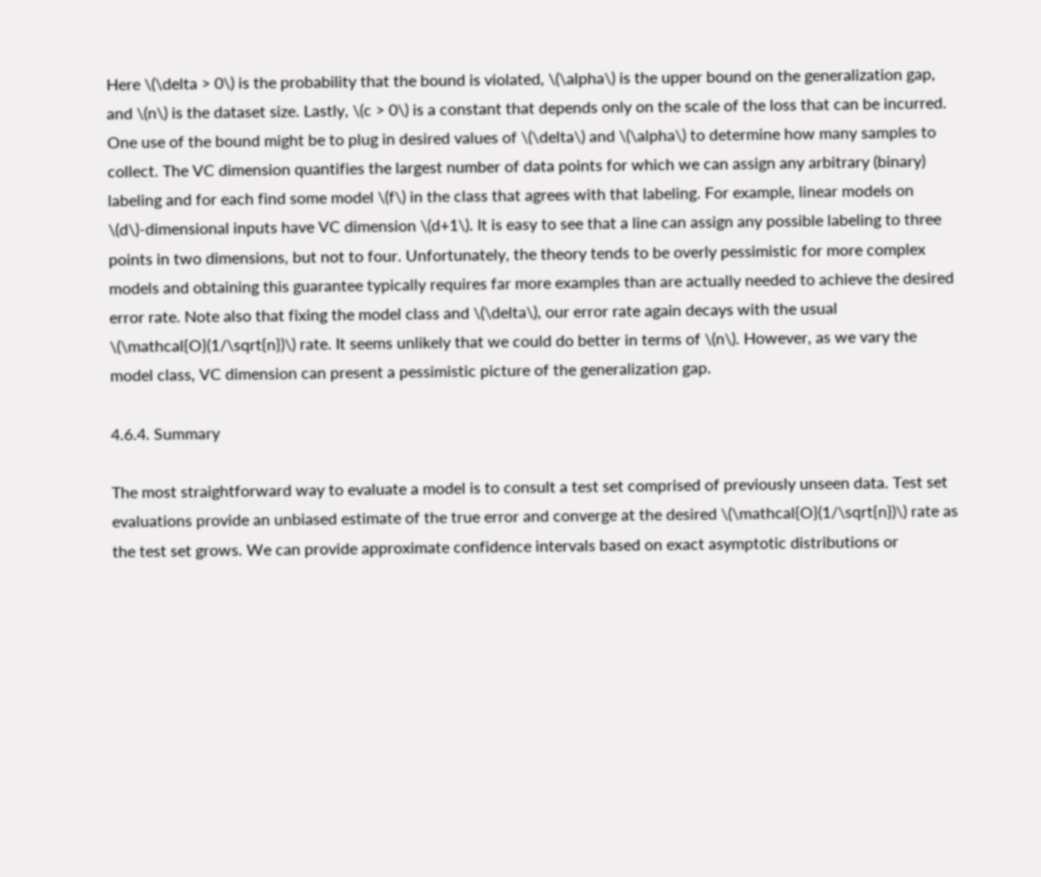Here \(\delta > 0\) is the probability that the bound is violated, \(\alpha\) is the upper bound on the generalization gap, and \(n\) is the dataset size. Lastly, \(c > 0\) is a constant that depends only on the scale of the loss that can be incurred. One use of the bound might be to plug in desired values of \(\delta\) and \(\alpha\) to determine how many samples to collect. The VC dimension quantifies the largest number of data points for which we can assign any arbitrary (binary) labeling and for each find some model \(f\) in the class that agrees with that labeling. For example, linear models on \(d\)-dimensional inputs have VC dimension \(d+1\). It is easy to see that a line can assign any possible labeling to three points in two dimensions, but not to four. Unfortunately, the theory tends to be overly pessimistic for more complex models and obtaining this guarantee typically requires far more examples than are actually needed to achieve the desired error rate. Note also that fixing the model class and \(\delta\), our error rate again decays with the usual \(\mathcal{O}(1/\sqrt{n})\) rate. It seems unlikely that we could do better in terms of \(n\). However, as we vary the model class, VC dimension can present a pessimistic picture of the generalization gap.

4.6.4. Summary

The most straightforward way to evaluate a model is to consult a test set comprised of previously unseen data. Test set evaluations provide an unbiased estimate of the true error and converge at the desired \(\mathcal{O}(1/\sqrt{n})\) rate as the test set grows. We can provide approximate confidence intervals based on exact asymptotic distributions or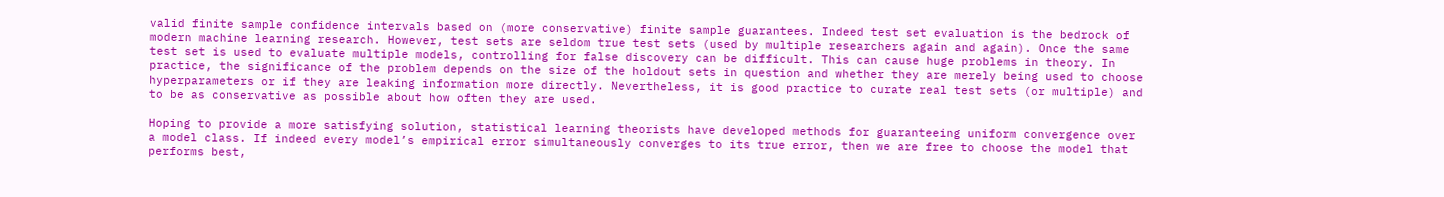valid finite sample confidence intervals based on (more conservative) finite sample guarantees. Indeed test set evaluation is the bedrock of modern machine learning research. However, test sets are seldom true test sets (used by multiple researchers again and again). Once the same test set is used to evaluate multiple models, controlling for false discovery can be difficult. This can cause huge problems in theory. In practice, the significance of the problem depends on the size of the holdout sets in question and whether they are merely being used to choose hyperparameters or if they are leaking information more directly. Nevertheless, it is good practice to curate real test sets (or multiple) and to be as conservative as possible about how often they are used.

Hoping to provide a more satisfying solution, statistical learning theorists have developed methods for guaranteeing uniform convergence over a model class. If indeed every model’s empirical error simultaneously converges to its true error, then we are free to choose the model that performs best,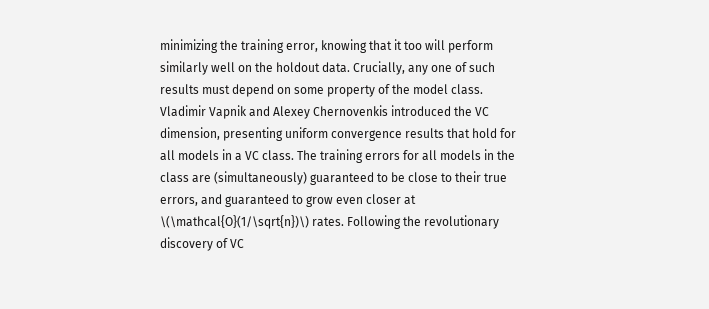minimizing the training error, knowing that it too will perform similarly well on the holdout data. Crucially, any one of such results must depend on some property of the model class. Vladimir Vapnik and Alexey Chernovenkis introduced the VC dimension, presenting uniform convergence results that hold for all models in a VC class. The training errors for all models in the class are (simultaneously) guaranteed to be close to their true errors, and guaranteed to grow even closer at \(\mathcal{O}(1/\sqrt{n})\) rates. Following the revolutionary discovery of VC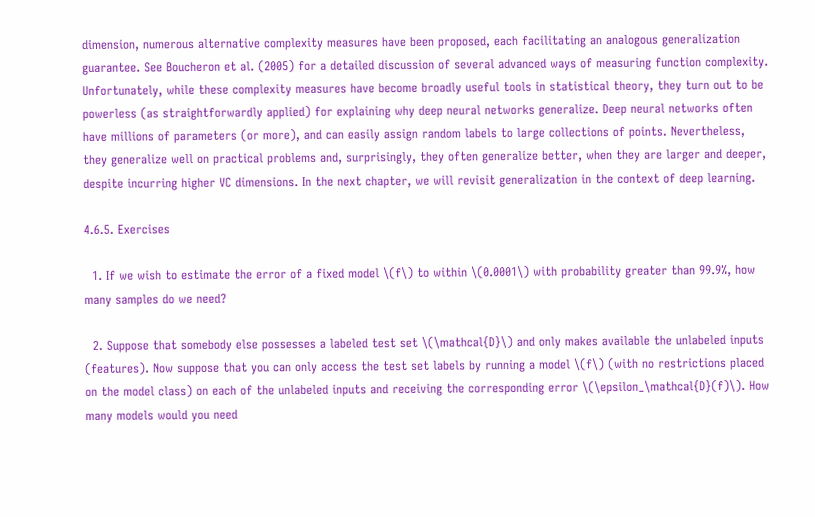dimension, numerous alternative complexity measures have been proposed, each facilitating an analogous generalization guarantee. See Boucheron et al. (2005) for a detailed discussion of several advanced ways of measuring function complexity. Unfortunately, while these complexity measures have become broadly useful tools in statistical theory, they turn out to be powerless (as straightforwardly applied) for explaining why deep neural networks generalize. Deep neural networks often have millions of parameters (or more), and can easily assign random labels to large collections of points. Nevertheless, they generalize well on practical problems and, surprisingly, they often generalize better, when they are larger and deeper, despite incurring higher VC dimensions. In the next chapter, we will revisit generalization in the context of deep learning.

4.6.5. Exercises

  1. If we wish to estimate the error of a fixed model \(f\) to within \(0.0001\) with probability greater than 99.9%, how many samples do we need?

  2. Suppose that somebody else possesses a labeled test set \(\mathcal{D}\) and only makes available the unlabeled inputs (features). Now suppose that you can only access the test set labels by running a model \(f\) (with no restrictions placed on the model class) on each of the unlabeled inputs and receiving the corresponding error \(\epsilon_\mathcal{D}(f)\). How many models would you need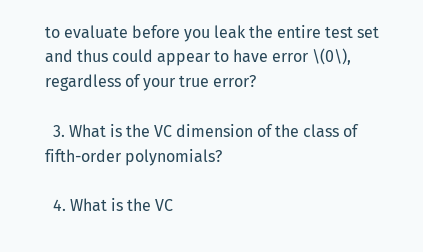to evaluate before you leak the entire test set and thus could appear to have error \(0\), regardless of your true error?

  3. What is the VC dimension of the class of fifth-order polynomials?

  4. What is the VC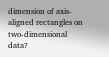dimension of axis-aligned rectangles on two-dimensional data?